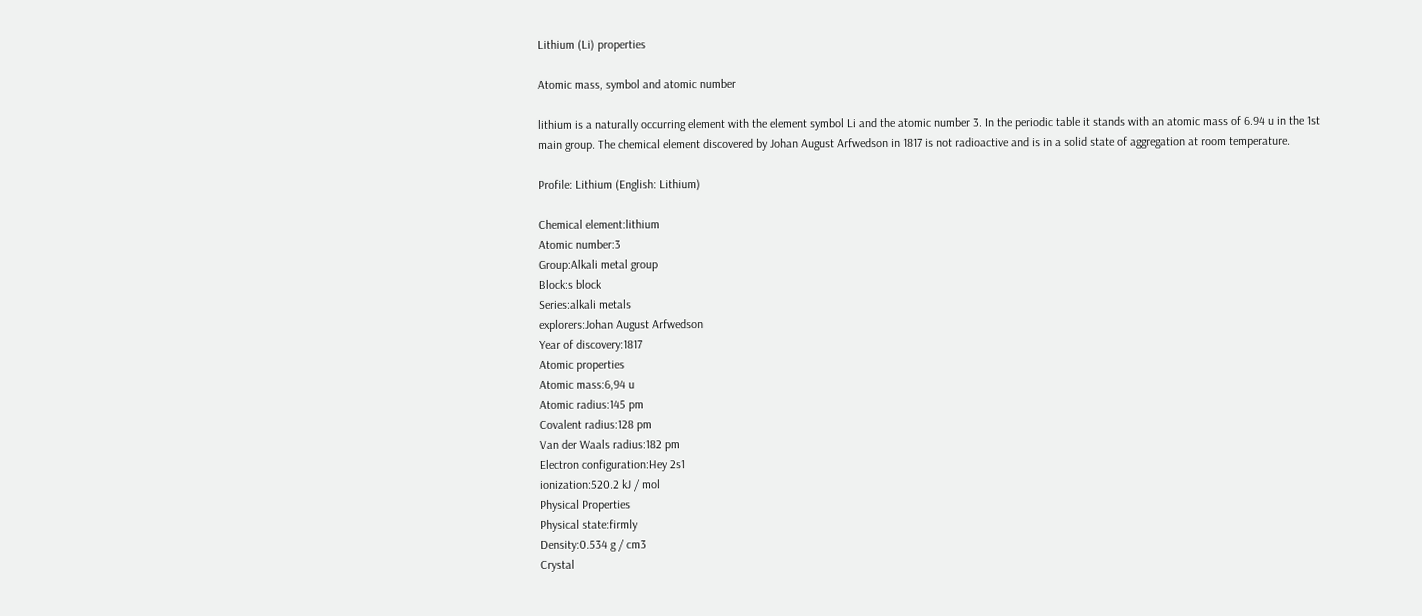Lithium (Li) properties

Atomic mass, symbol and atomic number

lithium is a naturally occurring element with the element symbol Li and the atomic number 3. In the periodic table it stands with an atomic mass of 6.94 u in the 1st main group. The chemical element discovered by Johan August Arfwedson in 1817 is not radioactive and is in a solid state of aggregation at room temperature.

Profile: Lithium (English: Lithium)

Chemical element:lithium
Atomic number:3
Group:Alkali metal group
Block:s block
Series:alkali metals
explorers:Johan August Arfwedson
Year of discovery:1817
Atomic properties
Atomic mass:6,94 u
Atomic radius:145 pm
Covalent radius:128 pm
Van der Waals radius:182 pm
Electron configuration:Hey 2s1
ionization:520.2 kJ / mol
Physical Properties
Physical state:firmly
Density:0.534 g / cm3
Crystal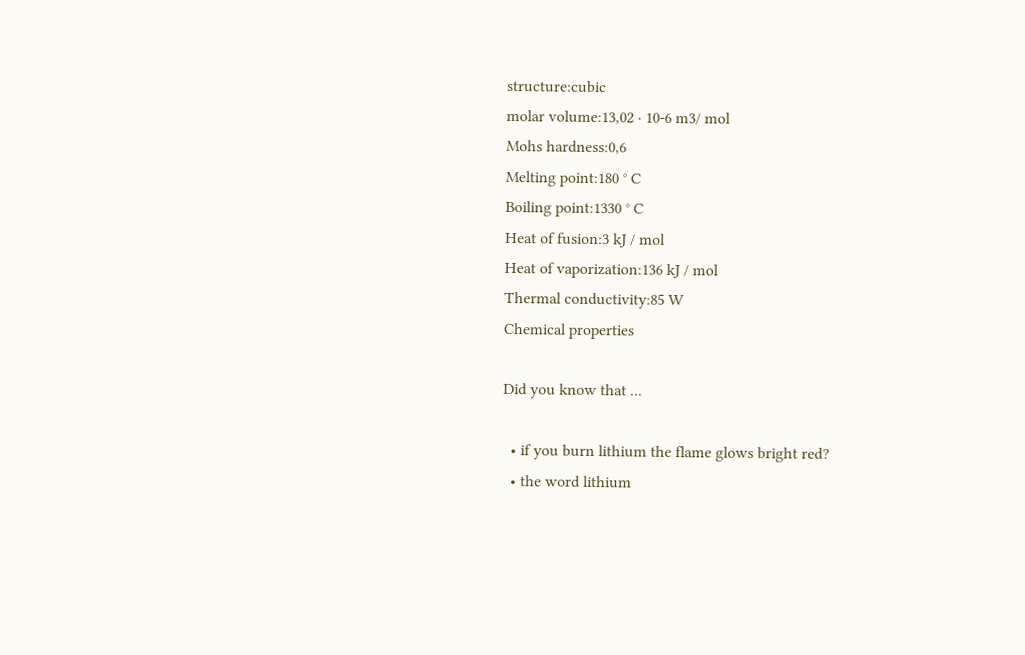structure:cubic
molar volume:13,02 · 10-6 m3/ mol
Mohs hardness:0,6
Melting point:180 ° C
Boiling point:1330 ° C
Heat of fusion:3 kJ / mol
Heat of vaporization:136 kJ / mol
Thermal conductivity:85 W
Chemical properties

Did you know that ...

  • if you burn lithium the flame glows bright red?
  • the word lithium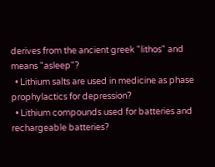derives from the ancient greek "lithos" and means "asleep"?
  • Lithium salts are used in medicine as phase prophylactics for depression?
  • Lithium compounds used for batteries and rechargeable batteries?